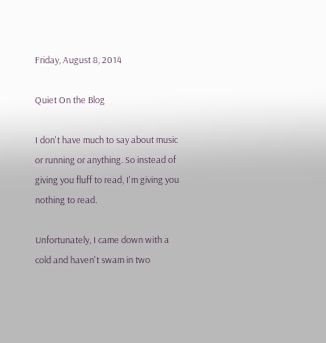Friday, August 8, 2014

Quiet On the Blog

I don't have much to say about music or running or anything. So instead of giving you fluff to read, I'm giving you nothing to read.

Unfortunately, I came down with a cold and haven't swam in two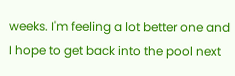weeks. I'm feeling a lot better one and I hope to get back into the pool next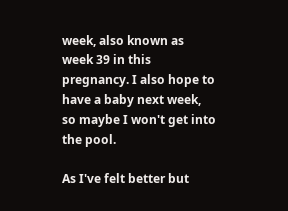week, also known as week 39 in this pregnancy. I also hope to have a baby next week, so maybe I won't get into the pool.

As I've felt better but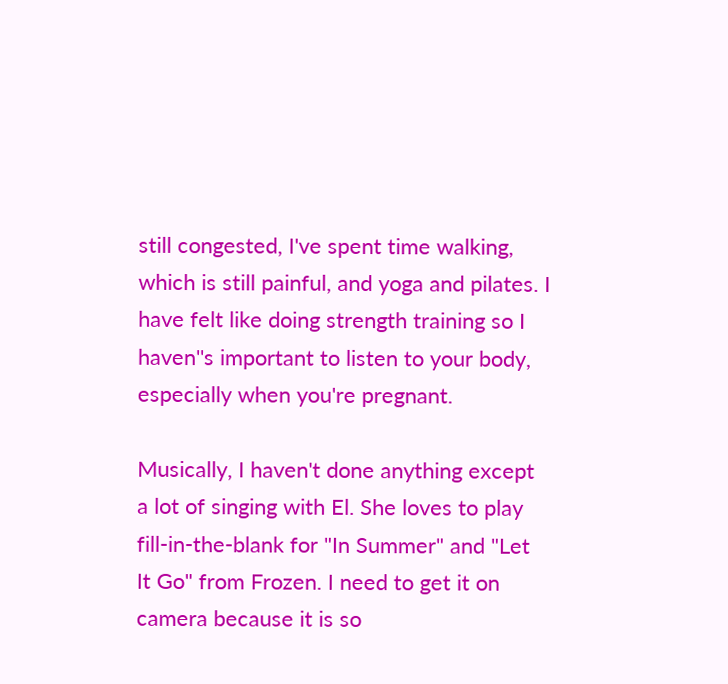still congested, I've spent time walking, which is still painful, and yoga and pilates. I have felt like doing strength training so I haven''s important to listen to your body, especially when you're pregnant.

Musically, I haven't done anything except a lot of singing with El. She loves to play fill-in-the-blank for "In Summer" and "Let It Go" from Frozen. I need to get it on camera because it is so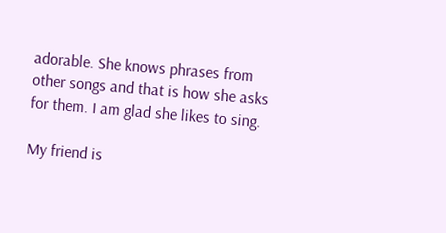adorable. She knows phrases from other songs and that is how she asks for them. I am glad she likes to sing.

My friend is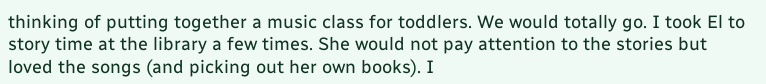thinking of putting together a music class for toddlers. We would totally go. I took El to story time at the library a few times. She would not pay attention to the stories but loved the songs (and picking out her own books). I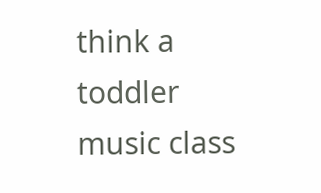think a toddler music class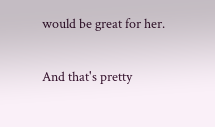would be great for her.

And that's pretty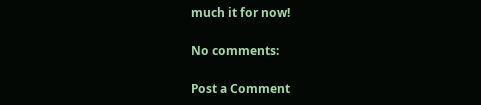much it for now!

No comments:

Post a Comment